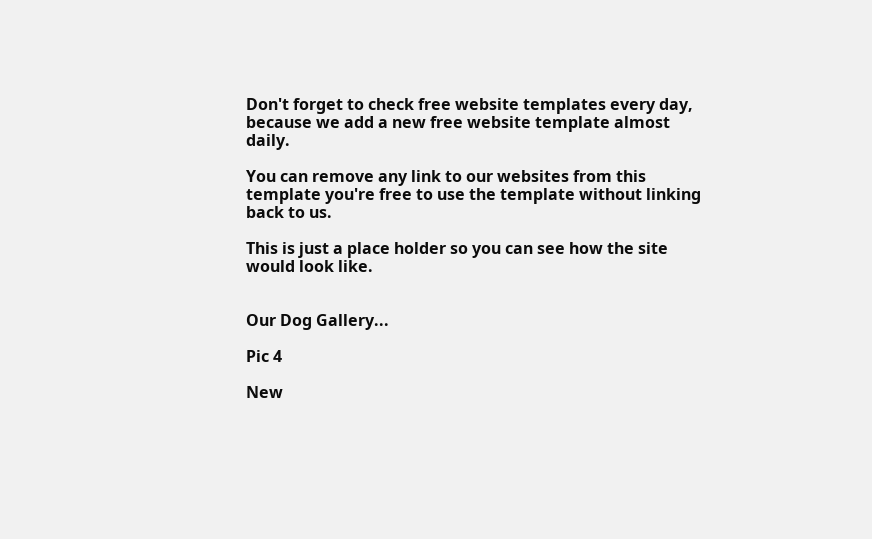Don't forget to check free website templates every day, because we add a new free website template almost daily.

You can remove any link to our websites from this template you're free to use the template without linking back to us.

This is just a place holder so you can see how the site would look like.


Our Dog Gallery...

Pic 4

New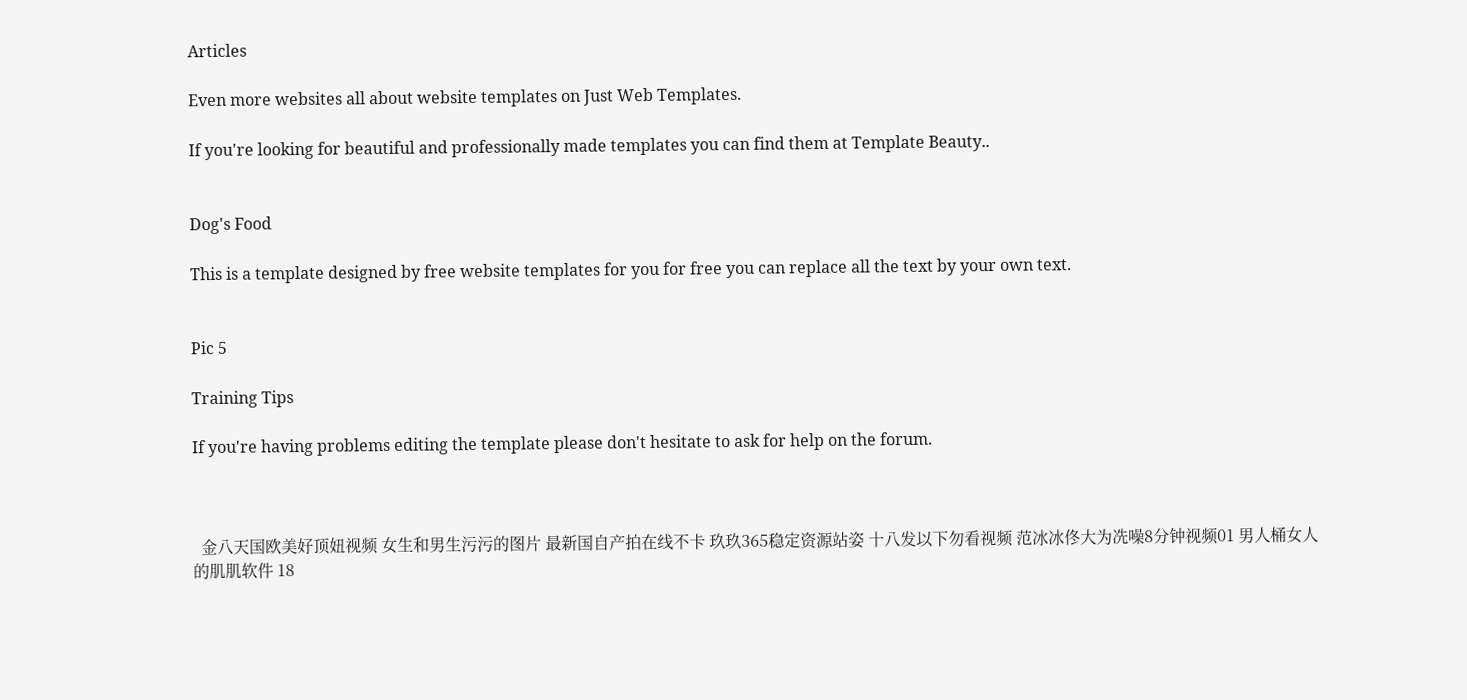Articles

Even more websites all about website templates on Just Web Templates.

If you're looking for beautiful and professionally made templates you can find them at Template Beauty..


Dog's Food

This is a template designed by free website templates for you for free you can replace all the text by your own text.


Pic 5

Training Tips

If you're having problems editing the template please don't hesitate to ask for help on the forum.



  金八天国欧美好顶妞视频 女生和男生污污的图片 最新国自产拍在线不卡 玖玖365稳定资源站姿 十八发以下勿看视频 范冰冰佟大为冼噪8分钟视频01 男人桶女人的肌肌软件 18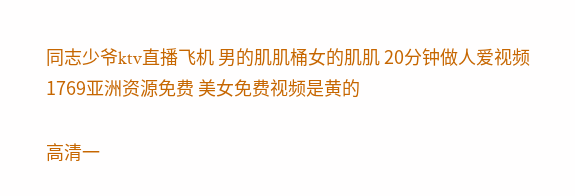同志少爷ktv直播飞机 男的肌肌桶女的肌肌 20分钟做人爱视频 1769亚洲资源免费 美女免费视频是黄的

高清一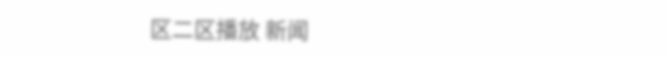区二区播放 新闻